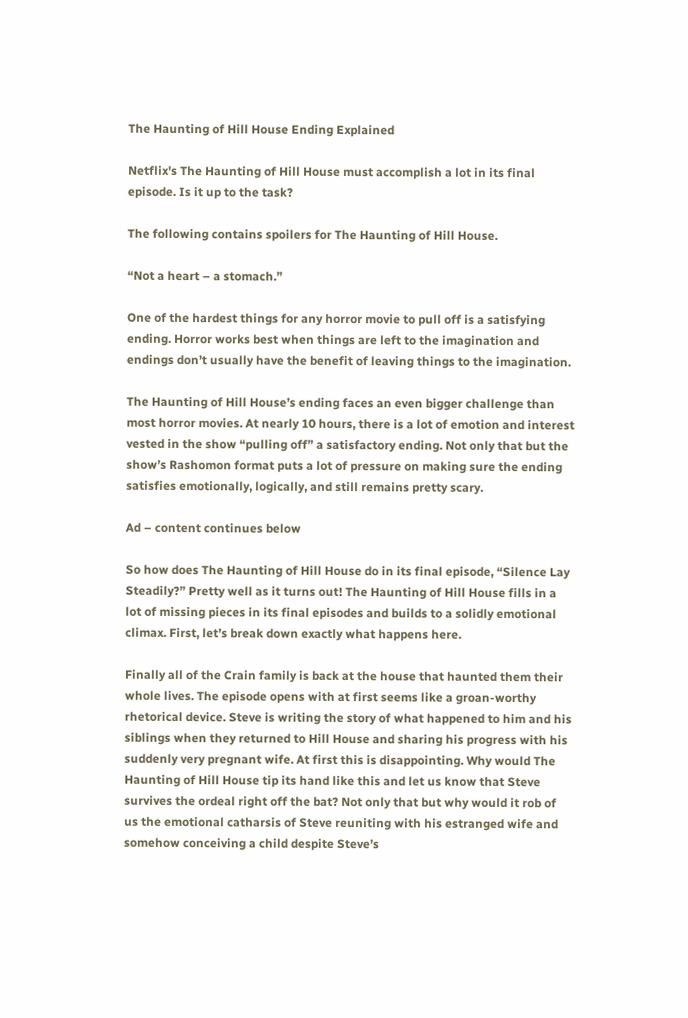The Haunting of Hill House Ending Explained

Netflix's The Haunting of Hill House must accomplish a lot in its final episode. Is it up to the task?

The following contains spoilers for The Haunting of Hill House.

“Not a heart – a stomach.”

One of the hardest things for any horror movie to pull off is a satisfying ending. Horror works best when things are left to the imagination and endings don’t usually have the benefit of leaving things to the imagination.

The Haunting of Hill House’s ending faces an even bigger challenge than most horror movies. At nearly 10 hours, there is a lot of emotion and interest vested in the show “pulling off” a satisfactory ending. Not only that but the show’s Rashomon format puts a lot of pressure on making sure the ending satisfies emotionally, logically, and still remains pretty scary.

Ad – content continues below

So how does The Haunting of Hill House do in its final episode, “Silence Lay Steadily?” Pretty well as it turns out! The Haunting of Hill House fills in a lot of missing pieces in its final episodes and builds to a solidly emotional climax. First, let’s break down exactly what happens here.

Finally all of the Crain family is back at the house that haunted them their whole lives. The episode opens with at first seems like a groan-worthy rhetorical device. Steve is writing the story of what happened to him and his siblings when they returned to Hill House and sharing his progress with his suddenly very pregnant wife. At first this is disappointing. Why would The Haunting of Hill House tip its hand like this and let us know that Steve survives the ordeal right off the bat? Not only that but why would it rob of us the emotional catharsis of Steve reuniting with his estranged wife and somehow conceiving a child despite Steve’s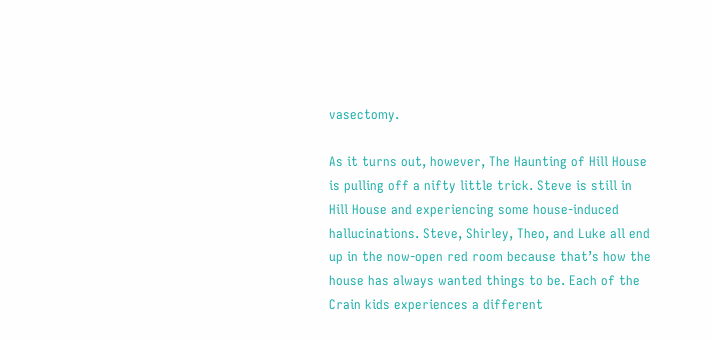vasectomy.

As it turns out, however, The Haunting of Hill House is pulling off a nifty little trick. Steve is still in Hill House and experiencing some house-induced hallucinations. Steve, Shirley, Theo, and Luke all end up in the now-open red room because that’s how the house has always wanted things to be. Each of the Crain kids experiences a different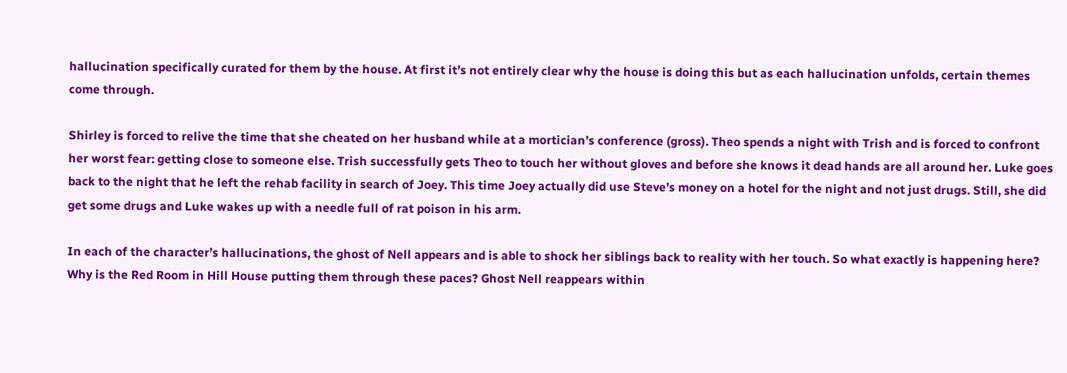hallucination specifically curated for them by the house. At first it’s not entirely clear why the house is doing this but as each hallucination unfolds, certain themes come through.

Shirley is forced to relive the time that she cheated on her husband while at a mortician’s conference (gross). Theo spends a night with Trish and is forced to confront her worst fear: getting close to someone else. Trish successfully gets Theo to touch her without gloves and before she knows it dead hands are all around her. Luke goes back to the night that he left the rehab facility in search of Joey. This time Joey actually did use Steve’s money on a hotel for the night and not just drugs. Still, she did get some drugs and Luke wakes up with a needle full of rat poison in his arm.

In each of the character’s hallucinations, the ghost of Nell appears and is able to shock her siblings back to reality with her touch. So what exactly is happening here? Why is the Red Room in Hill House putting them through these paces? Ghost Nell reappears within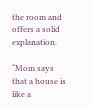the room and offers a solid explanation.

“Mom says that a house is like a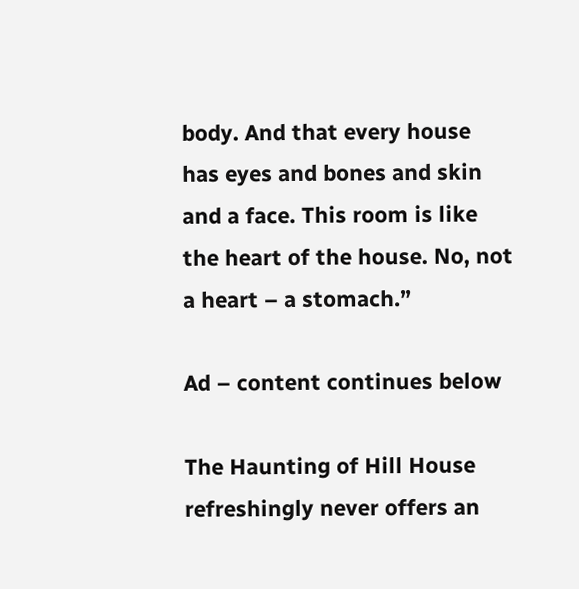body. And that every house has eyes and bones and skin and a face. This room is like the heart of the house. No, not a heart – a stomach.”

Ad – content continues below

The Haunting of Hill House refreshingly never offers an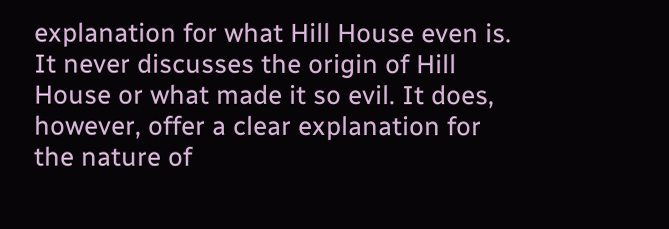explanation for what Hill House even is. It never discusses the origin of Hill House or what made it so evil. It does, however, offer a clear explanation for the nature of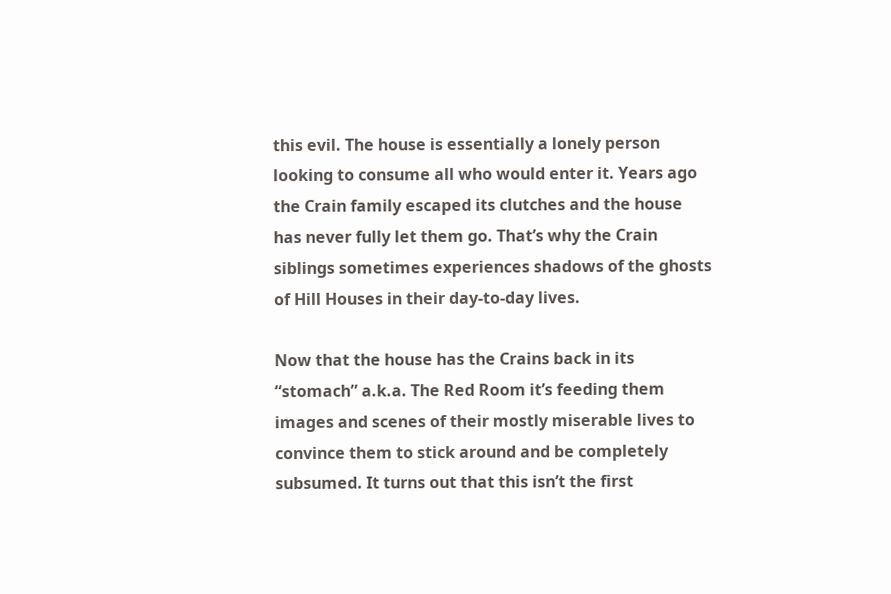this evil. The house is essentially a lonely person looking to consume all who would enter it. Years ago the Crain family escaped its clutches and the house has never fully let them go. That’s why the Crain siblings sometimes experiences shadows of the ghosts of Hill Houses in their day-to-day lives.

Now that the house has the Crains back in its “stomach” a.k.a. The Red Room it’s feeding them images and scenes of their mostly miserable lives to convince them to stick around and be completely subsumed. It turns out that this isn’t the first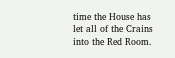time the House has let all of the Crains into the Red Room.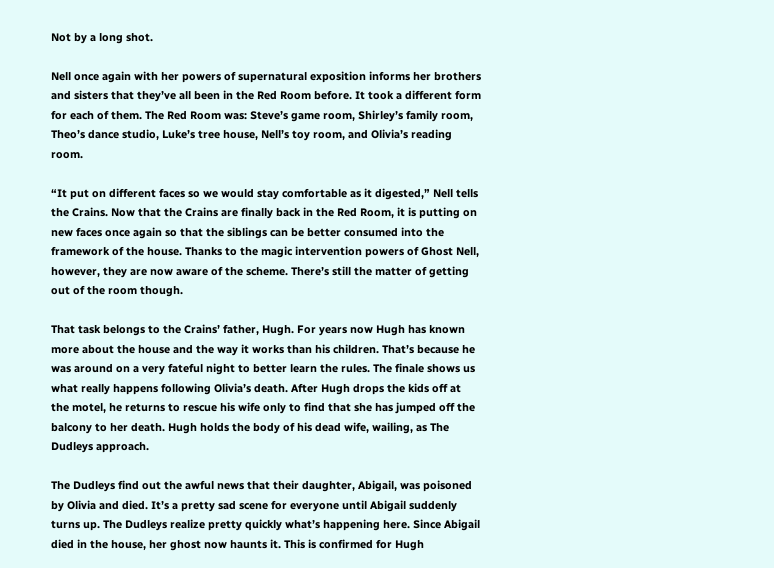Not by a long shot.

Nell once again with her powers of supernatural exposition informs her brothers and sisters that they’ve all been in the Red Room before. It took a different form for each of them. The Red Room was: Steve’s game room, Shirley’s family room, Theo’s dance studio, Luke’s tree house, Nell’s toy room, and Olivia’s reading room.

“It put on different faces so we would stay comfortable as it digested,” Nell tells the Crains. Now that the Crains are finally back in the Red Room, it is putting on new faces once again so that the siblings can be better consumed into the framework of the house. Thanks to the magic intervention powers of Ghost Nell, however, they are now aware of the scheme. There’s still the matter of getting out of the room though.

That task belongs to the Crains’ father, Hugh. For years now Hugh has known more about the house and the way it works than his children. That’s because he was around on a very fateful night to better learn the rules. The finale shows us what really happens following Olivia’s death. After Hugh drops the kids off at the motel, he returns to rescue his wife only to find that she has jumped off the balcony to her death. Hugh holds the body of his dead wife, wailing, as The Dudleys approach.

The Dudleys find out the awful news that their daughter, Abigail, was poisoned by Olivia and died. It’s a pretty sad scene for everyone until Abigail suddenly turns up. The Dudleys realize pretty quickly what’s happening here. Since Abigail died in the house, her ghost now haunts it. This is confirmed for Hugh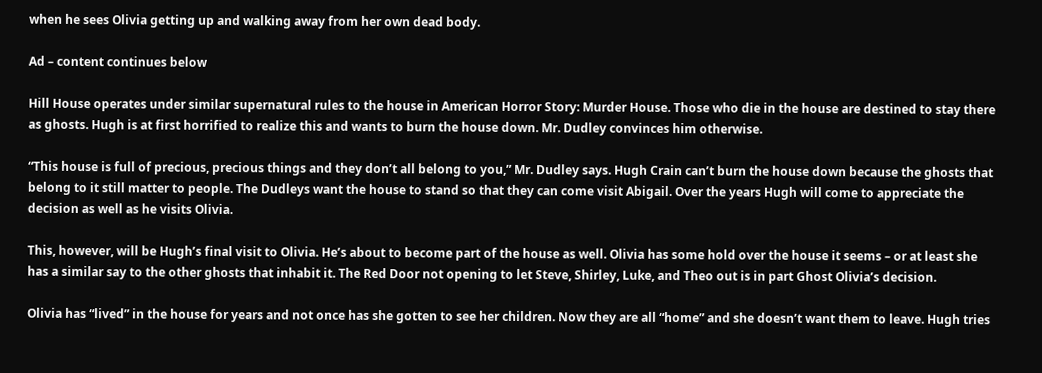when he sees Olivia getting up and walking away from her own dead body.

Ad – content continues below

Hill House operates under similar supernatural rules to the house in American Horror Story: Murder House. Those who die in the house are destined to stay there as ghosts. Hugh is at first horrified to realize this and wants to burn the house down. Mr. Dudley convinces him otherwise.

“This house is full of precious, precious things and they don’t all belong to you,” Mr. Dudley says. Hugh Crain can’t burn the house down because the ghosts that belong to it still matter to people. The Dudleys want the house to stand so that they can come visit Abigail. Over the years Hugh will come to appreciate the decision as well as he visits Olivia.

This, however, will be Hugh’s final visit to Olivia. He’s about to become part of the house as well. Olivia has some hold over the house it seems – or at least she has a similar say to the other ghosts that inhabit it. The Red Door not opening to let Steve, Shirley, Luke, and Theo out is in part Ghost Olivia’s decision.

Olivia has “lived” in the house for years and not once has she gotten to see her children. Now they are all “home” and she doesn’t want them to leave. Hugh tries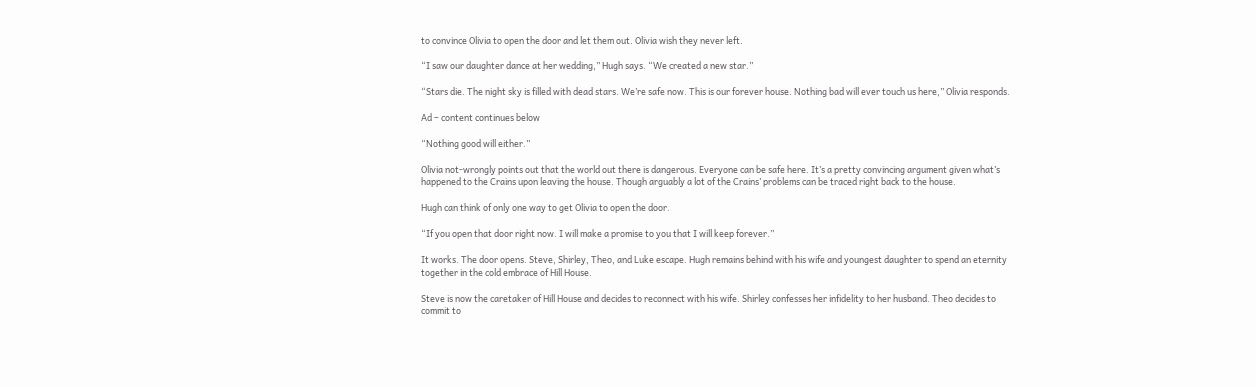to convince Olivia to open the door and let them out. Olivia wish they never left.

“I saw our daughter dance at her wedding,” Hugh says. “We created a new star.”

“Stars die. The night sky is filled with dead stars. We’re safe now. This is our forever house. Nothing bad will ever touch us here,” Olivia responds.

Ad – content continues below

“Nothing good will either.”

Olivia not-wrongly points out that the world out there is dangerous. Everyone can be safe here. It’s a pretty convincing argument given what’s happened to the Crains upon leaving the house. Though arguably a lot of the Crains’ problems can be traced right back to the house.

Hugh can think of only one way to get Olivia to open the door.

“If you open that door right now. I will make a promise to you that I will keep forever.”

It works. The door opens. Steve, Shirley, Theo, and Luke escape. Hugh remains behind with his wife and youngest daughter to spend an eternity together in the cold embrace of Hill House.

Steve is now the caretaker of Hill House and decides to reconnect with his wife. Shirley confesses her infidelity to her husband. Theo decides to commit to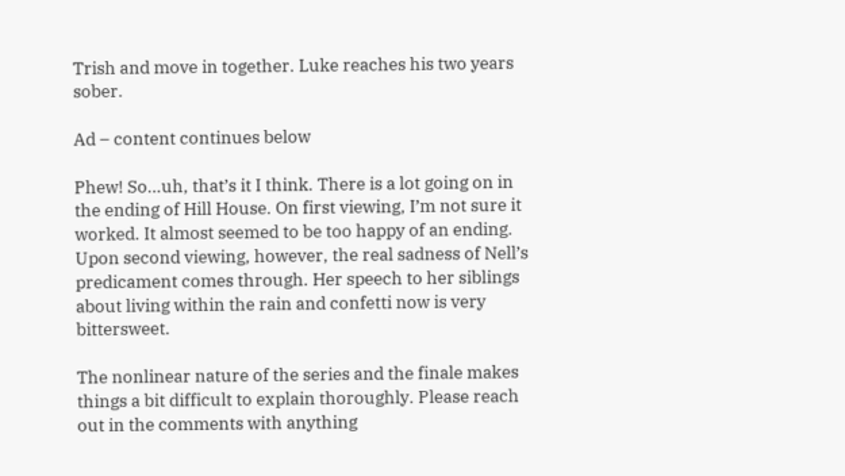Trish and move in together. Luke reaches his two years sober.

Ad – content continues below

Phew! So…uh, that’s it I think. There is a lot going on in the ending of Hill House. On first viewing, I’m not sure it worked. It almost seemed to be too happy of an ending. Upon second viewing, however, the real sadness of Nell’s predicament comes through. Her speech to her siblings about living within the rain and confetti now is very bittersweet.

The nonlinear nature of the series and the finale makes things a bit difficult to explain thoroughly. Please reach out in the comments with anything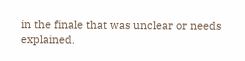in the finale that was unclear or needs explained.